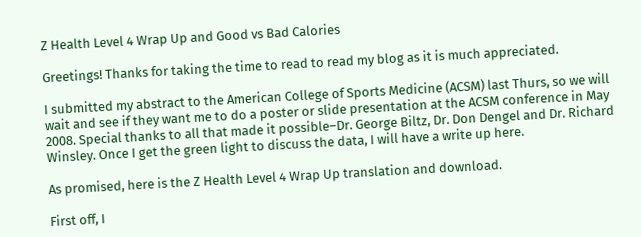Z Health Level 4 Wrap Up and Good vs Bad Calories

Greetings! Thanks for taking the time to read to read my blog as it is much appreciated.

I submitted my abstract to the American College of Sports Medicine (ACSM) last Thurs, so we will wait and see if they want me to do a poster or slide presentation at the ACSM conference in May 2008. Special thanks to all that made it possible–Dr. George Biltz, Dr. Don Dengel and Dr. Richard Winsley. Once I get the green light to discuss the data, I will have a write up here.

As promised, here is the Z Health Level 4 Wrap Up translation and download.

First off, I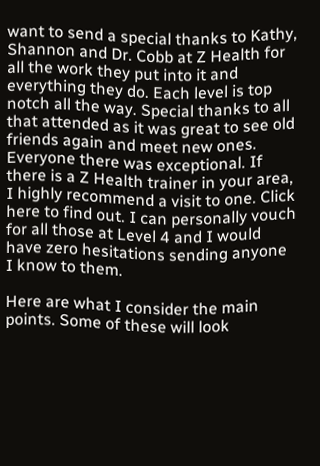want to send a special thanks to Kathy, Shannon and Dr. Cobb at Z Health for all the work they put into it and everything they do. Each level is top notch all the way. Special thanks to all that attended as it was great to see old friends again and meet new ones. Everyone there was exceptional. If there is a Z Health trainer in your area, I highly recommend a visit to one. Click here to find out. I can personally vouch for all those at Level 4 and I would have zero hesitations sending anyone I know to them.

Here are what I consider the main points. Some of these will look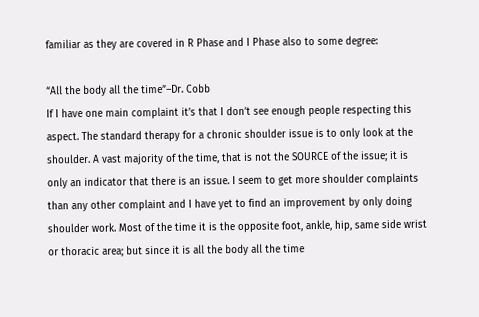familiar as they are covered in R Phase and I Phase also to some degree:

“All the body all the time”–Dr. Cobb
If I have one main complaint it’s that I don’t see enough people respecting this aspect. The standard therapy for a chronic shoulder issue is to only look at the shoulder. A vast majority of the time, that is not the SOURCE of the issue; it is only an indicator that there is an issue. I seem to get more shoulder complaints than any other complaint and I have yet to find an improvement by only doing shoulder work. Most of the time it is the opposite foot, ankle, hip, same side wrist or thoracic area; but since it is all the body all the time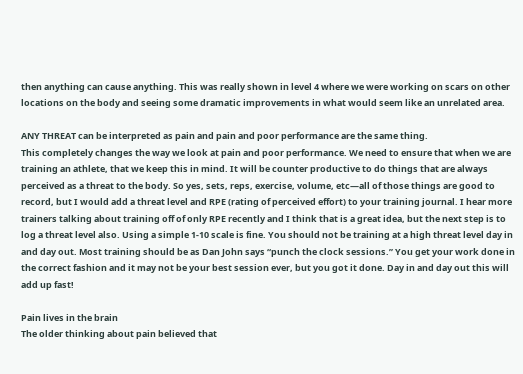then anything can cause anything. This was really shown in level 4 where we were working on scars on other locations on the body and seeing some dramatic improvements in what would seem like an unrelated area.

ANY THREAT can be interpreted as pain and pain and poor performance are the same thing.
This completely changes the way we look at pain and poor performance. We need to ensure that when we are training an athlete, that we keep this in mind. It will be counter productive to do things that are always perceived as a threat to the body. So yes, sets, reps, exercise, volume, etc—all of those things are good to record, but I would add a threat level and RPE (rating of perceived effort) to your training journal. I hear more trainers talking about training off of only RPE recently and I think that is a great idea, but the next step is to log a threat level also. Using a simple 1-10 scale is fine. You should not be training at a high threat level day in and day out. Most training should be as Dan John says “punch the clock sessions.” You get your work done in the correct fashion and it may not be your best session ever, but you got it done. Day in and day out this will add up fast!

Pain lives in the brain
The older thinking about pain believed that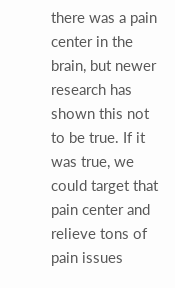there was a pain center in the brain, but newer research has shown this not to be true. If it was true, we could target that pain center and relieve tons of pain issues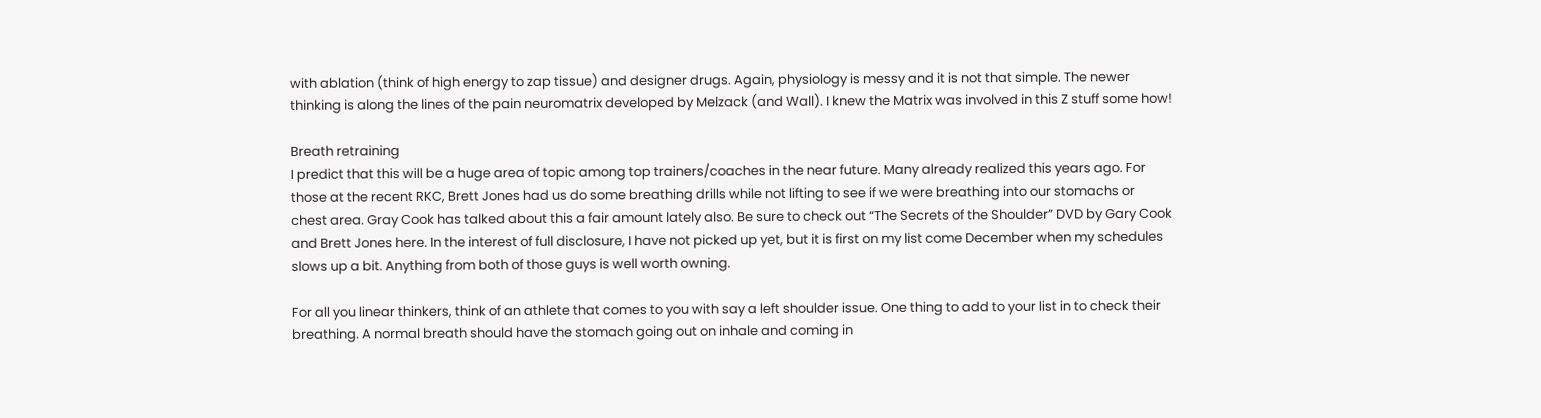with ablation (think of high energy to zap tissue) and designer drugs. Again, physiology is messy and it is not that simple. The newer thinking is along the lines of the pain neuromatrix developed by Melzack (and Wall). I knew the Matrix was involved in this Z stuff some how!

Breath retraining
I predict that this will be a huge area of topic among top trainers/coaches in the near future. Many already realized this years ago. For those at the recent RKC, Brett Jones had us do some breathing drills while not lifting to see if we were breathing into our stomachs or chest area. Gray Cook has talked about this a fair amount lately also. Be sure to check out “The Secrets of the Shoulder” DVD by Gary Cook and Brett Jones here. In the interest of full disclosure, I have not picked up yet, but it is first on my list come December when my schedules slows up a bit. Anything from both of those guys is well worth owning.

For all you linear thinkers, think of an athlete that comes to you with say a left shoulder issue. One thing to add to your list in to check their breathing. A normal breath should have the stomach going out on inhale and coming in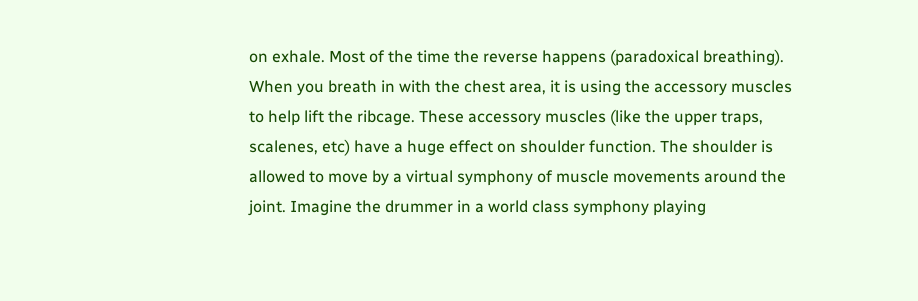on exhale. Most of the time the reverse happens (paradoxical breathing). When you breath in with the chest area, it is using the accessory muscles to help lift the ribcage. These accessory muscles (like the upper traps, scalenes, etc) have a huge effect on shoulder function. The shoulder is allowed to move by a virtual symphony of muscle movements around the joint. Imagine the drummer in a world class symphony playing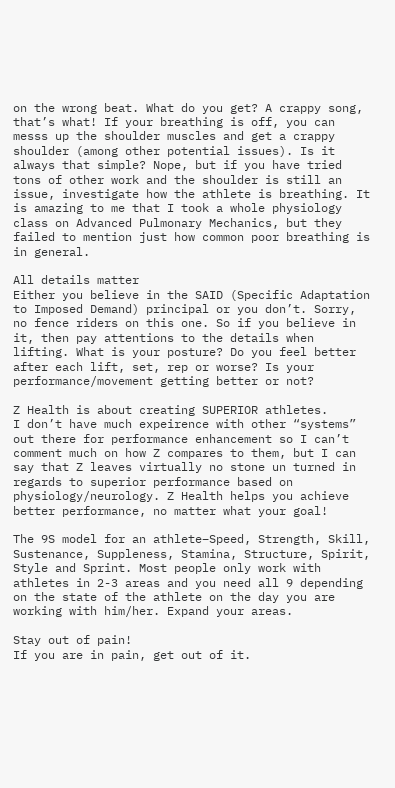on the wrong beat. What do you get? A crappy song, that’s what! If your breathing is off, you can messs up the shoulder muscles and get a crappy shoulder (among other potential issues). Is it always that simple? Nope, but if you have tried tons of other work and the shoulder is still an issue, investigate how the athlete is breathing. It is amazing to me that I took a whole physiology class on Advanced Pulmonary Mechanics, but they failed to mention just how common poor breathing is in general.

All details matter
Either you believe in the SAID (Specific Adaptation to Imposed Demand) principal or you don’t. Sorry, no fence riders on this one. So if you believe in it, then pay attentions to the details when lifting. What is your posture? Do you feel better after each lift, set, rep or worse? Is your performance/movement getting better or not?

Z Health is about creating SUPERIOR athletes.
I don’t have much expeirence with other “systems” out there for performance enhancement so I can’t comment much on how Z compares to them, but I can say that Z leaves virtually no stone un turned in regards to superior performance based on physiology/neurology. Z Health helps you achieve better performance, no matter what your goal!

The 9S model for an athlete–Speed, Strength, Skill, Sustenance, Suppleness, Stamina, Structure, Spirit, Style and Sprint. Most people only work with athletes in 2-3 areas and you need all 9 depending on the state of the athlete on the day you are working with him/her. Expand your areas.

Stay out of pain!
If you are in pain, get out of it.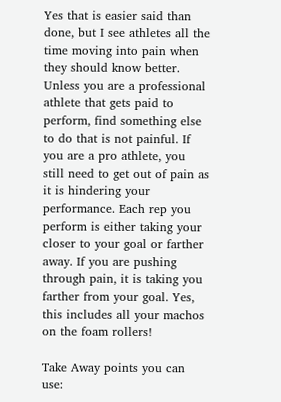Yes that is easier said than done, but I see athletes all the time moving into pain when they should know better. Unless you are a professional athlete that gets paid to perform, find something else to do that is not painful. If you are a pro athlete, you still need to get out of pain as it is hindering your performance. Each rep you perform is either taking your closer to your goal or farther away. If you are pushing through pain, it is taking you farther from your goal. Yes, this includes all your machos on the foam rollers!

Take Away points you can use: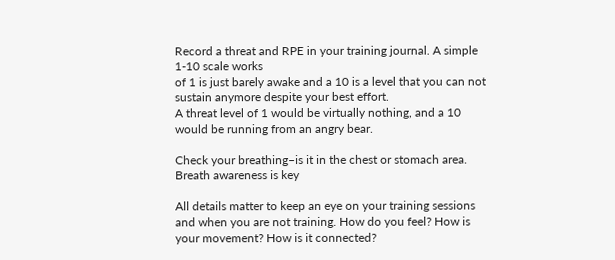Record a threat and RPE in your training journal. A simple 1-10 scale works
of 1 is just barely awake and a 10 is a level that you can not sustain anymore despite your best effort.
A threat level of 1 would be virtually nothing, and a 10 would be running from an angry bear.

Check your breathing–is it in the chest or stomach area. Breath awareness is key

All details matter to keep an eye on your training sessions and when you are not training. How do you feel? How is your movement? How is it connected?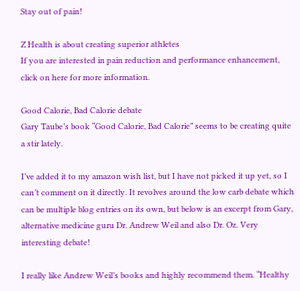Stay out of pain!

Z Health is about creating superior athletes
If you are interested in pain reduction and performance enhancement, click on here for more information.

Good Calorie, Bad Calorie debate
Gary Taube’s book “Good Calorie, Bad Calorie” seems to be creating quite a stir lately.

I’ve added it to my amazon wish list, but I have not picked it up yet, so I can’t comment on it directly. It revolves around the low carb debate which can be multiple blog entries on its own, but below is an excerpt from Gary, alternative medicine guru Dr. Andrew Weil and also Dr. Oz. Very interesting debate!

I really like Andrew Weil’s books and highly recommend them. “Healthy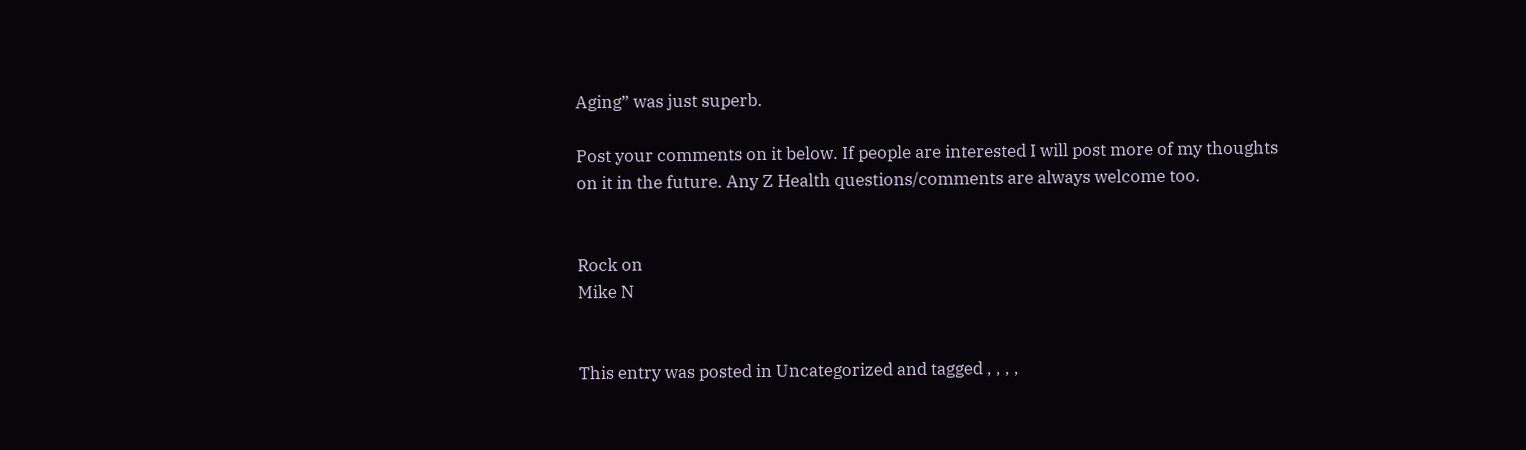Aging” was just superb.

Post your comments on it below. If people are interested I will post more of my thoughts on it in the future. Any Z Health questions/comments are always welcome too.


Rock on
Mike N


This entry was posted in Uncategorized and tagged , , , ,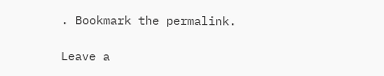. Bookmark the permalink.

Leave a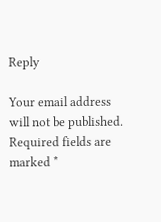Reply

Your email address will not be published. Required fields are marked *